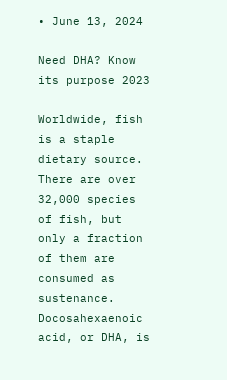• June 13, 2024

Need DHA? Know its purpose 2023

Worldwide, fish is a staple dietary source. There are over 32,000 species of fish, but only a fraction of them are consumed as sustenance. Docosahexaenoic acid, or DHA, is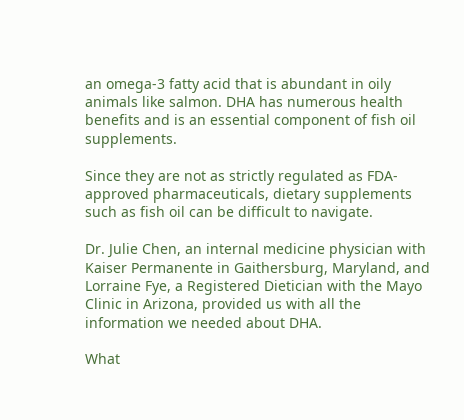an omega-3 fatty acid that is abundant in oily animals like salmon. DHA has numerous health benefits and is an essential component of fish oil supplements.

Since they are not as strictly regulated as FDA-approved pharmaceuticals, dietary supplements such as fish oil can be difficult to navigate.

Dr. Julie Chen, an internal medicine physician with Kaiser Permanente in Gaithersburg, Maryland, and Lorraine Fye, a Registered Dietician with the Mayo Clinic in Arizona, provided us with all the information we needed about DHA.

What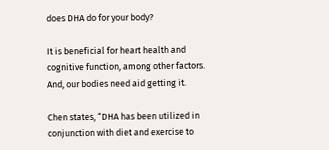does DHA do for your body?

It is beneficial for heart health and cognitive function, among other factors. And, our bodies need aid getting it.

Chen states, “DHA has been utilized in conjunction with diet and exercise to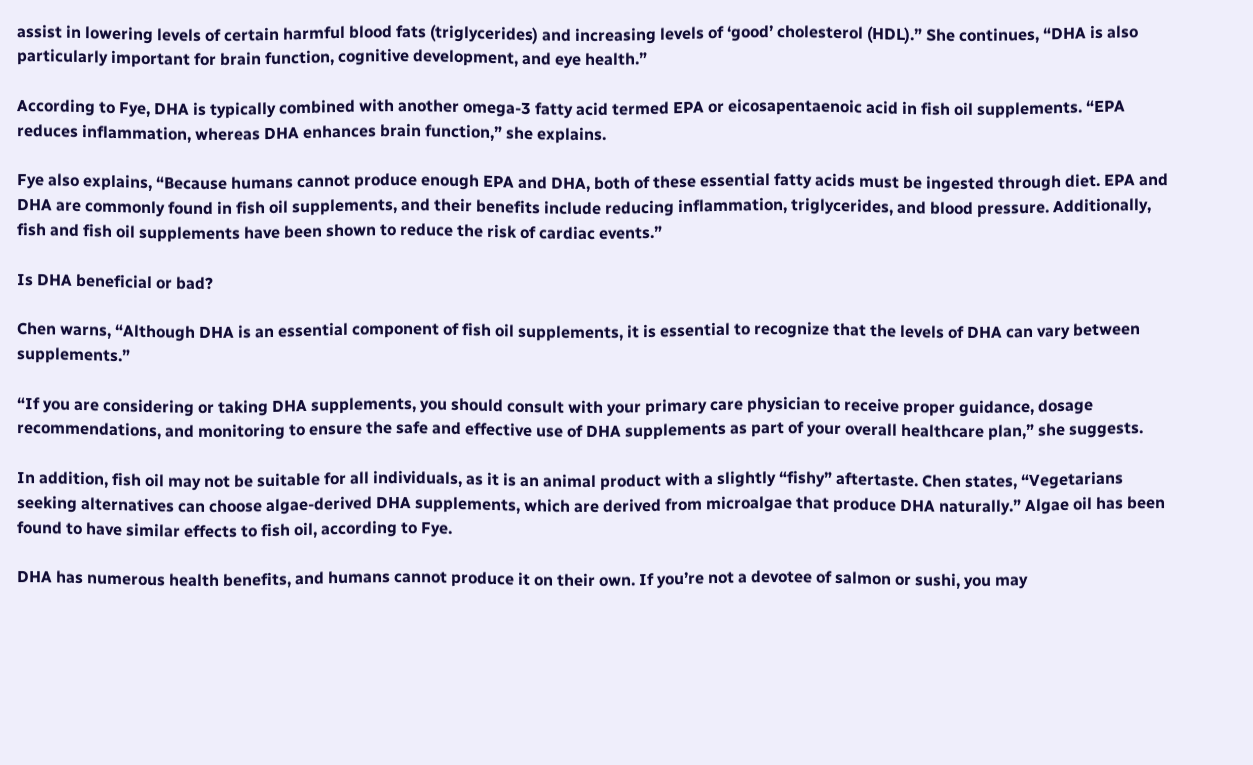assist in lowering levels of certain harmful blood fats (triglycerides) and increasing levels of ‘good’ cholesterol (HDL).” She continues, “DHA is also particularly important for brain function, cognitive development, and eye health.”

According to Fye, DHA is typically combined with another omega-3 fatty acid termed EPA or eicosapentaenoic acid in fish oil supplements. “EPA reduces inflammation, whereas DHA enhances brain function,” she explains.

Fye also explains, “Because humans cannot produce enough EPA and DHA, both of these essential fatty acids must be ingested through diet. EPA and DHA are commonly found in fish oil supplements, and their benefits include reducing inflammation, triglycerides, and blood pressure. Additionally, fish and fish oil supplements have been shown to reduce the risk of cardiac events.”

Is DHA beneficial or bad?

Chen warns, “Although DHA is an essential component of fish oil supplements, it is essential to recognize that the levels of DHA can vary between supplements.”

“If you are considering or taking DHA supplements, you should consult with your primary care physician to receive proper guidance, dosage recommendations, and monitoring to ensure the safe and effective use of DHA supplements as part of your overall healthcare plan,” she suggests.

In addition, fish oil may not be suitable for all individuals, as it is an animal product with a slightly “fishy” aftertaste. Chen states, “Vegetarians seeking alternatives can choose algae-derived DHA supplements, which are derived from microalgae that produce DHA naturally.” Algae oil has been found to have similar effects to fish oil, according to Fye.

DHA has numerous health benefits, and humans cannot produce it on their own. If you’re not a devotee of salmon or sushi, you may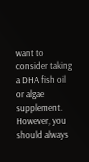want to consider taking a DHA fish oil or algae supplement. However, you should always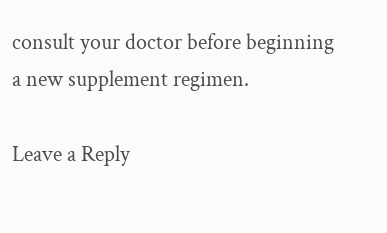consult your doctor before beginning a new supplement regimen.

Leave a Reply